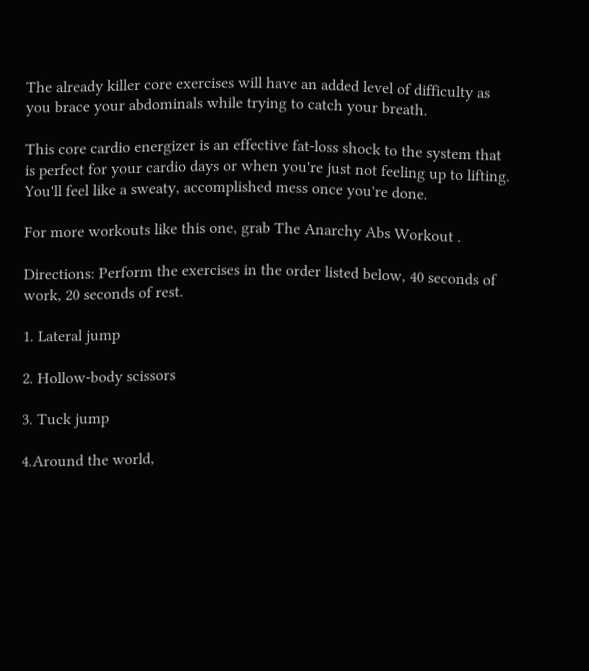The already killer core exercises will have an added level of difficulty as you brace your abdominals while trying to catch your breath.

This core cardio energizer is an effective fat-loss shock to the system that is perfect for your cardio days or when you're just not feeling up to lifting. You'll feel like a sweaty, accomplished mess once you're done.

For more workouts like this one, grab The Anarchy Abs Workout .

Directions: Perform the exercises in the order listed below, 40 seconds of work, 20 seconds of rest.

1. Lateral jump

2. Hollow-body scissors

3. Tuck jump

4.Around the world,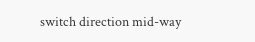switch direction mid-way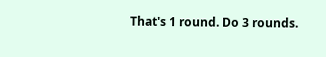That's 1 round. Do 3 rounds.